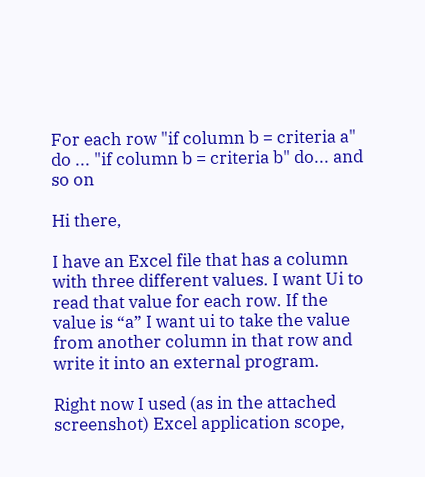For each row "if column b = criteria a" do ... "if column b = criteria b" do... and so on

Hi there,

I have an Excel file that has a column with three different values. I want Ui to read that value for each row. If the value is “a” I want ui to take the value from another column in that row and write it into an external program.

Right now I used (as in the attached screenshot) Excel application scope,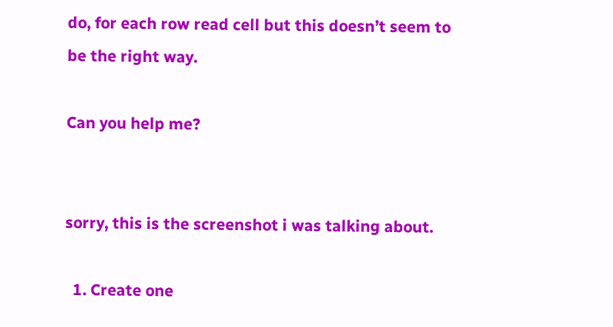do, for each row read cell but this doesn’t seem to be the right way.

Can you help me?


sorry, this is the screenshot i was talking about.

  1. Create one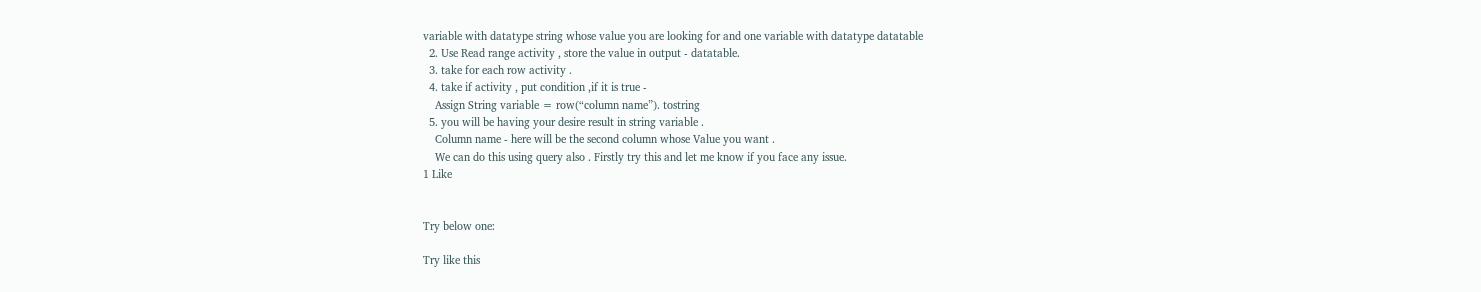variable with datatype string whose value you are looking for and one variable with datatype datatable
  2. Use Read range activity , store the value in output - datatable.
  3. take for each row activity .
  4. take if activity , put condition ,if it is true -
    Assign String variable = row(“column name”). tostring
  5. you will be having your desire result in string variable .
    Column name - here will be the second column whose Value you want .
    We can do this using query also . Firstly try this and let me know if you face any issue.
1 Like


Try below one:

Try like this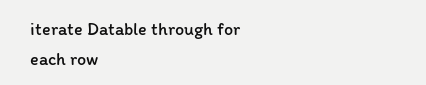iterate Datable through for each row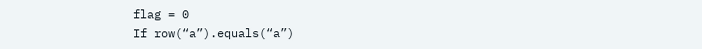flag = 0
If row(“a”).equals(“a”)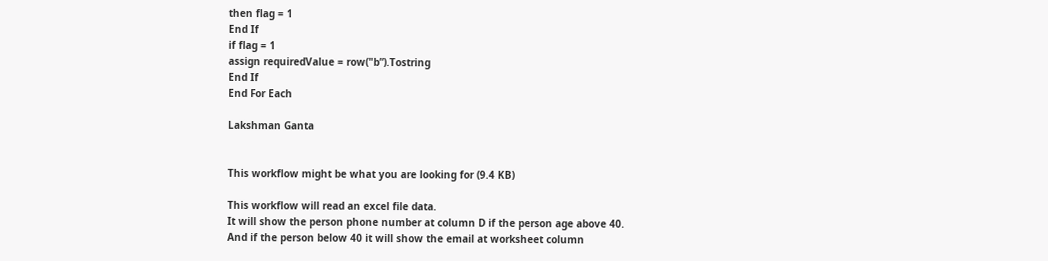then flag = 1
End If
if flag = 1
assign requiredValue = row("b”).Tostring
End If
End For Each

Lakshman Ganta


This workflow might be what you are looking for (9.4 KB)

This workflow will read an excel file data.
It will show the person phone number at column D if the person age above 40.
And if the person below 40 it will show the email at worksheet column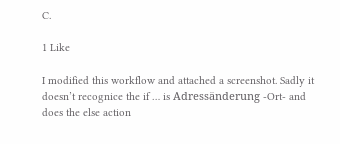C.

1 Like

I modified this workflow and attached a screenshot. Sadly it doesn’t recognice the if … is Adressänderung -Ort- and does the else action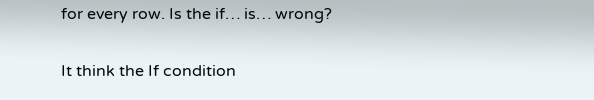for every row. Is the if… is… wrong?


It think the If condition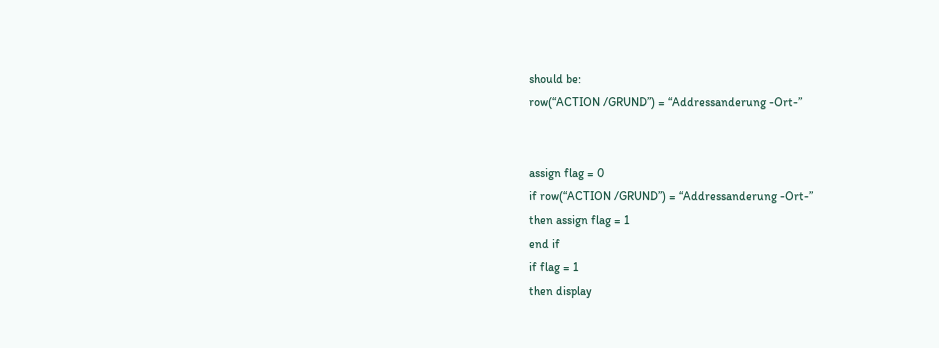should be:
row(“ACTION /GRUND”) = “Addressanderung -Ort-”


assign flag = 0
if row(“ACTION /GRUND”) = “Addressanderung -Ort-”
then assign flag = 1
end if
if flag = 1
then display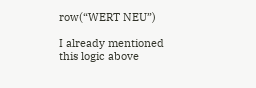row(“WERT NEU”)

I already mentioned this logic above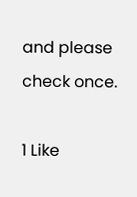and please check once.

1 Like